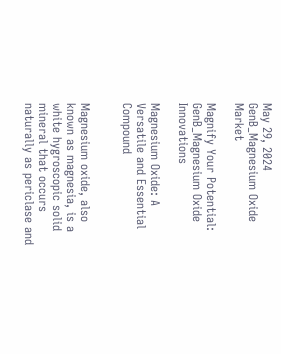May 29, 2024
GenB_Magnesium Oxide Market

Magnify Your Potential: GenB_Magnesium Oxide Innovations

Magnesium Oxide: A Versatile and Essential Compound


Magnesium oxide, also known as magnesia, is a white hygroscopic solid mineral that occurs naturally as periclase and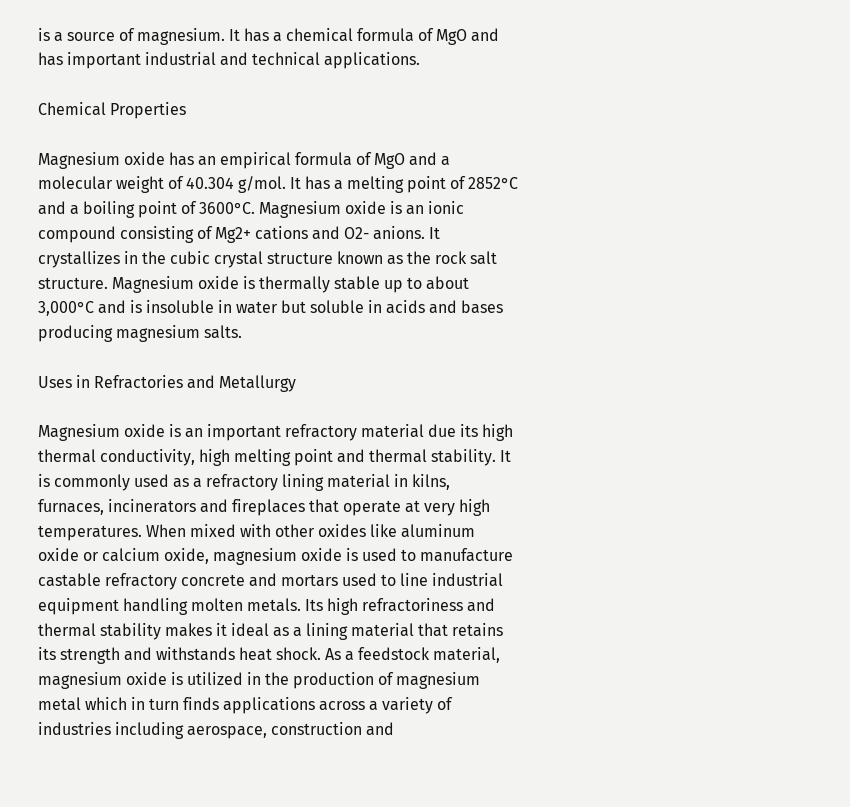is a source of magnesium. It has a chemical formula of MgO and has important industrial and technical applications.

Chemical Properties

Magnesium oxide has an empirical formula of MgO and a molecular weight of 40.304 g/mol. It has a melting point of 2852°C and a boiling point of 3600°C. Magnesium oxide is an ionic compound consisting of Mg2+ cations and O2- anions. It crystallizes in the cubic crystal structure known as the rock salt structure. Magnesium oxide is thermally stable up to about 3,000°C and is insoluble in water but soluble in acids and bases producing magnesium salts.

Uses in Refractories and Metallurgy

Magnesium oxide is an important refractory material due its high thermal conductivity, high melting point and thermal stability. It is commonly used as a refractory lining material in kilns, furnaces, incinerators and fireplaces that operate at very high temperatures. When mixed with other oxides like aluminum oxide or calcium oxide, magnesium oxide is used to manufacture castable refractory concrete and mortars used to line industrial equipment handling molten metals. Its high refractoriness and thermal stability makes it ideal as a lining material that retains its strength and withstands heat shock. As a feedstock material, magnesium oxide is utilized in the production of magnesium metal which in turn finds applications across a variety of industries including aerospace, construction and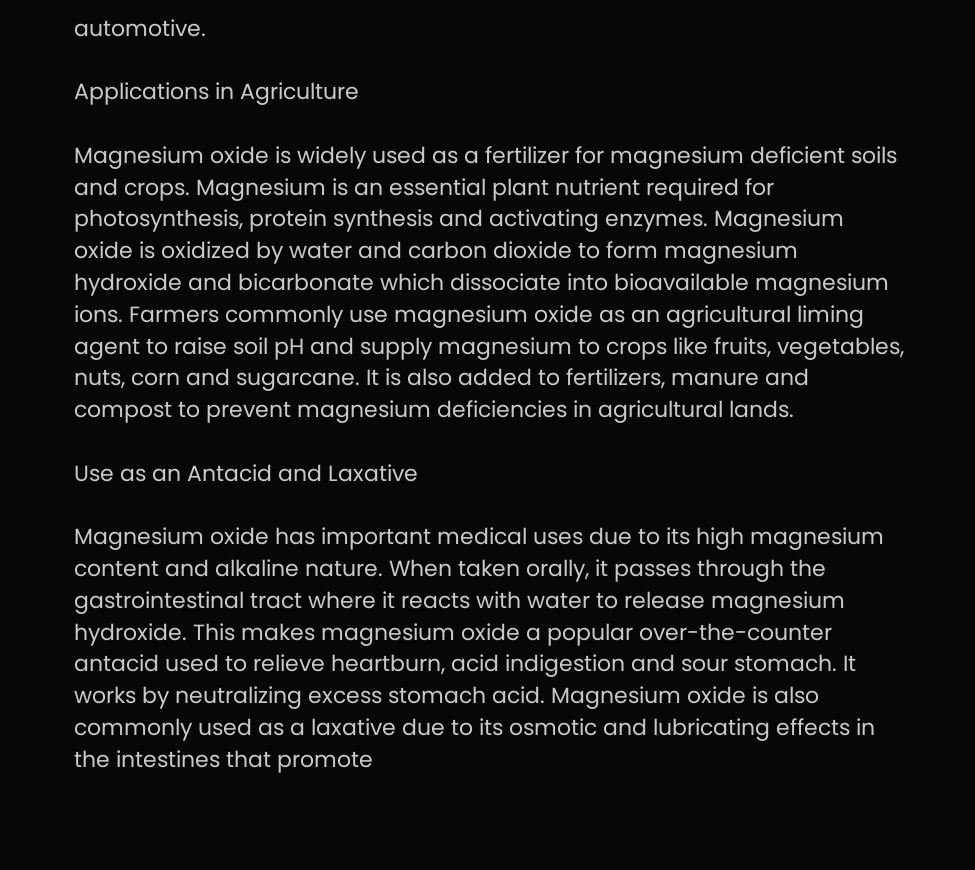automotive.

Applications in Agriculture

Magnesium oxide is widely used as a fertilizer for magnesium deficient soils and crops. Magnesium is an essential plant nutrient required for photosynthesis, protein synthesis and activating enzymes. Magnesium oxide is oxidized by water and carbon dioxide to form magnesium hydroxide and bicarbonate which dissociate into bioavailable magnesium ions. Farmers commonly use magnesium oxide as an agricultural liming agent to raise soil pH and supply magnesium to crops like fruits, vegetables, nuts, corn and sugarcane. It is also added to fertilizers, manure and compost to prevent magnesium deficiencies in agricultural lands.

Use as an Antacid and Laxative

Magnesium oxide has important medical uses due to its high magnesium content and alkaline nature. When taken orally, it passes through the gastrointestinal tract where it reacts with water to release magnesium hydroxide. This makes magnesium oxide a popular over-the-counter antacid used to relieve heartburn, acid indigestion and sour stomach. It works by neutralizing excess stomach acid. Magnesium oxide is also commonly used as a laxative due to its osmotic and lubricating effects in the intestines that promote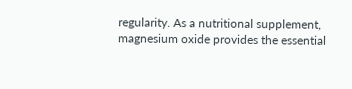regularity. As a nutritional supplement, magnesium oxide provides the essential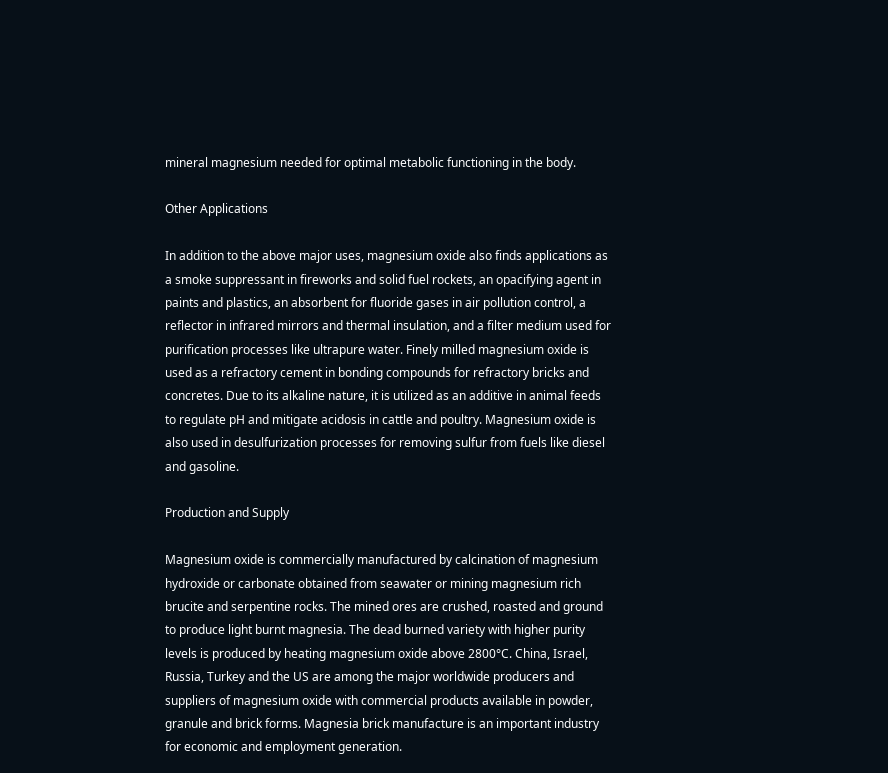mineral magnesium needed for optimal metabolic functioning in the body.

Other Applications

In addition to the above major uses, magnesium oxide also finds applications as a smoke suppressant in fireworks and solid fuel rockets, an opacifying agent in paints and plastics, an absorbent for fluoride gases in air pollution control, a reflector in infrared mirrors and thermal insulation, and a filter medium used for purification processes like ultrapure water. Finely milled magnesium oxide is used as a refractory cement in bonding compounds for refractory bricks and concretes. Due to its alkaline nature, it is utilized as an additive in animal feeds to regulate pH and mitigate acidosis in cattle and poultry. Magnesium oxide is also used in desulfurization processes for removing sulfur from fuels like diesel and gasoline.

Production and Supply

Magnesium oxide is commercially manufactured by calcination of magnesium hydroxide or carbonate obtained from seawater or mining magnesium rich brucite and serpentine rocks. The mined ores are crushed, roasted and ground to produce light burnt magnesia. The dead burned variety with higher purity levels is produced by heating magnesium oxide above 2800°C. China, Israel, Russia, Turkey and the US are among the major worldwide producers and suppliers of magnesium oxide with commercial products available in powder, granule and brick forms. Magnesia brick manufacture is an important industry for economic and employment generation.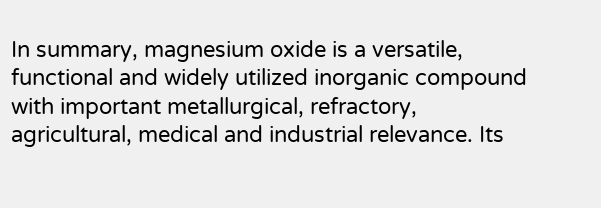In summary, magnesium oxide is a versatile, functional and widely utilized inorganic compound with important metallurgical, refractory, agricultural, medical and industrial relevance. Its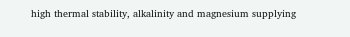high thermal stability, alkalinity and magnesium supplying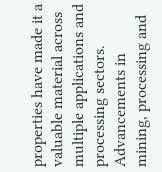properties have made it a valuable material across multiple applications and processing sectors. Advancements in mining, processing and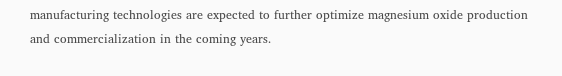manufacturing technologies are expected to further optimize magnesium oxide production and commercialization in the coming years.